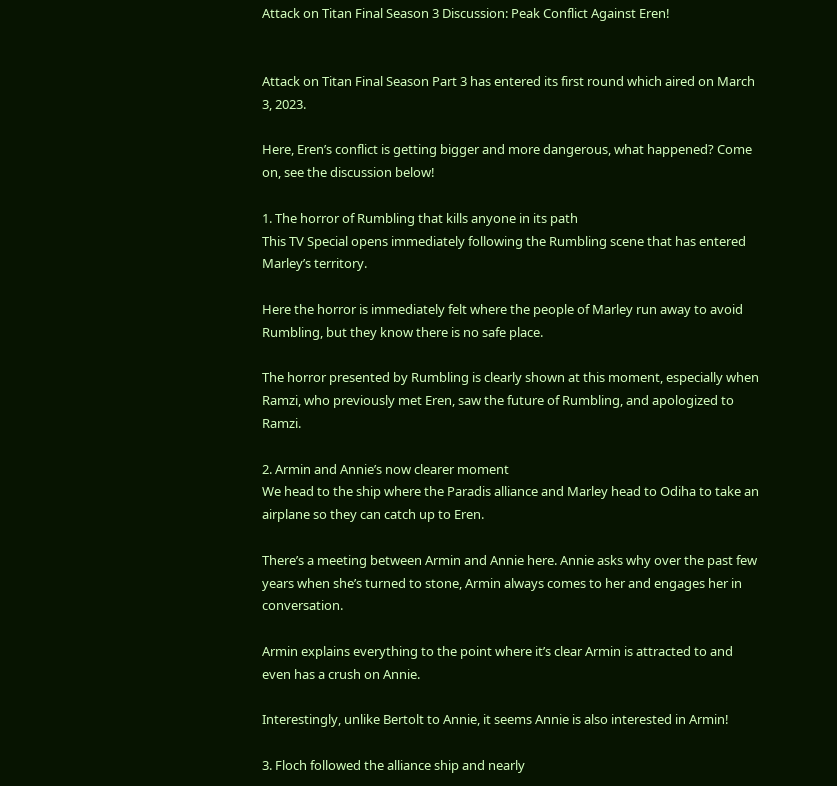Attack on Titan Final Season 3 Discussion: Peak Conflict Against Eren!


Attack on Titan Final Season Part 3 has entered its first round which aired on March 3, 2023.

Here, Eren’s conflict is getting bigger and more dangerous, what happened? Come on, see the discussion below!

1. The horror of Rumbling that kills anyone in its path
This TV Special opens immediately following the Rumbling scene that has entered Marley’s territory.

Here the horror is immediately felt where the people of Marley run away to avoid Rumbling, but they know there is no safe place.

The horror presented by Rumbling is clearly shown at this moment, especially when Ramzi, who previously met Eren, saw the future of Rumbling, and apologized to Ramzi.

2. Armin and Annie’s now clearer moment
We head to the ship where the Paradis alliance and Marley head to Odiha to take an airplane so they can catch up to Eren.

There’s a meeting between Armin and Annie here. Annie asks why over the past few years when she’s turned to stone, Armin always comes to her and engages her in conversation.

Armin explains everything to the point where it’s clear Armin is attracted to and even has a crush on Annie.

Interestingly, unlike Bertolt to Annie, it seems Annie is also interested in Armin!

3. Floch followed the alliance ship and nearly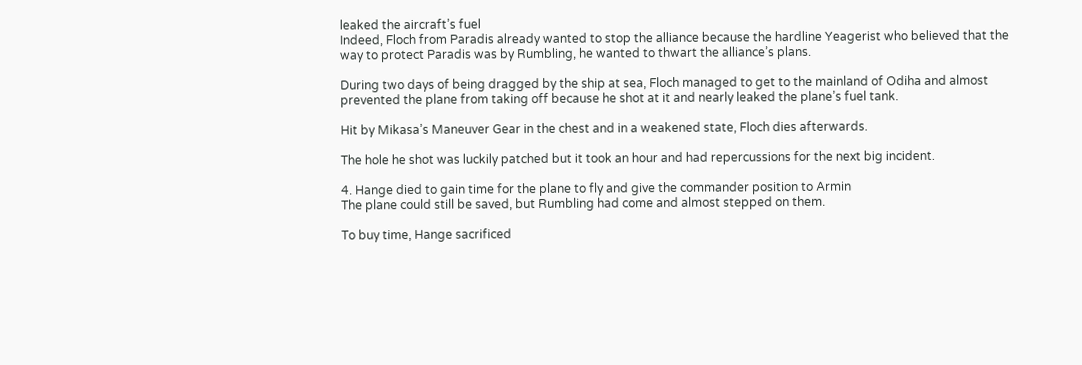leaked the aircraft’s fuel
Indeed, Floch from Paradis already wanted to stop the alliance because the hardline Yeagerist who believed that the way to protect Paradis was by Rumbling, he wanted to thwart the alliance’s plans.

During two days of being dragged by the ship at sea, Floch managed to get to the mainland of Odiha and almost prevented the plane from taking off because he shot at it and nearly leaked the plane’s fuel tank.

Hit by Mikasa’s Maneuver Gear in the chest and in a weakened state, Floch dies afterwards.

The hole he shot was luckily patched but it took an hour and had repercussions for the next big incident.

4. Hange died to gain time for the plane to fly and give the commander position to Armin
The plane could still be saved, but Rumbling had come and almost stepped on them.

To buy time, Hange sacrificed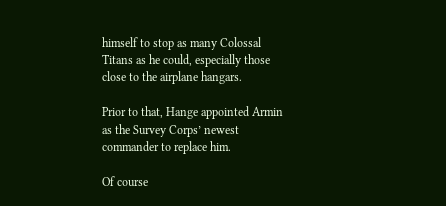himself to stop as many Colossal Titans as he could, especially those close to the airplane hangars.

Prior to that, Hange appointed Armin as the Survey Corps’ newest commander to replace him.

Of course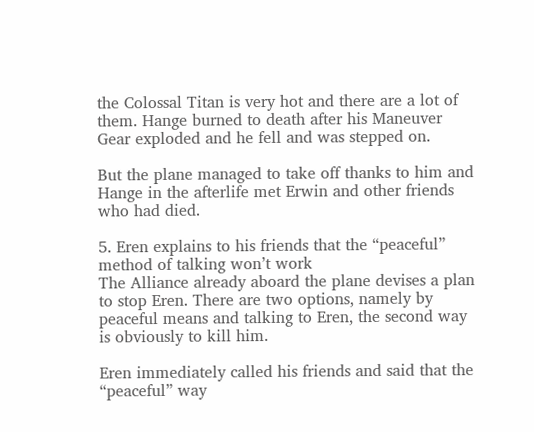the Colossal Titan is very hot and there are a lot of them. Hange burned to death after his Maneuver Gear exploded and he fell and was stepped on.

But the plane managed to take off thanks to him and Hange in the afterlife met Erwin and other friends who had died.

5. Eren explains to his friends that the “peaceful” method of talking won’t work
The Alliance already aboard the plane devises a plan to stop Eren. There are two options, namely by peaceful means and talking to Eren, the second way is obviously to kill him.

Eren immediately called his friends and said that the “peaceful” way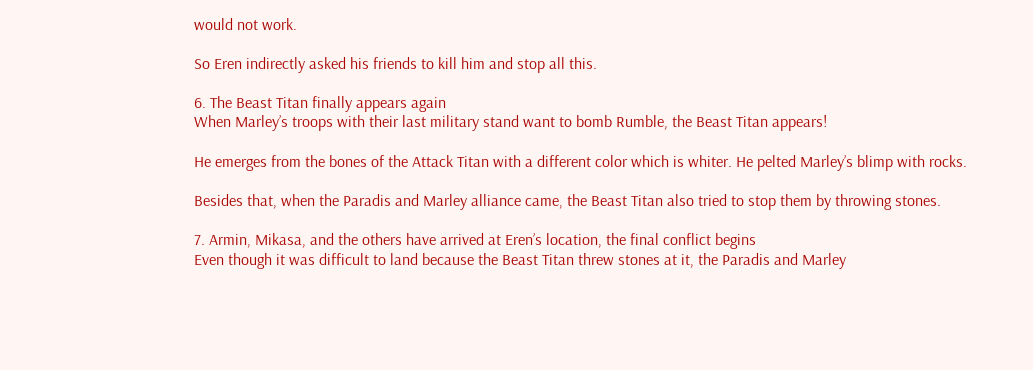would not work.

So Eren indirectly asked his friends to kill him and stop all this.

6. The Beast Titan finally appears again
When Marley’s troops with their last military stand want to bomb Rumble, the Beast Titan appears!

He emerges from the bones of the Attack Titan with a different color which is whiter. He pelted Marley’s blimp with rocks.

Besides that, when the Paradis and Marley alliance came, the Beast Titan also tried to stop them by throwing stones.

7. Armin, Mikasa, and the others have arrived at Eren’s location, the final conflict begins
Even though it was difficult to land because the Beast Titan threw stones at it, the Paradis and Marley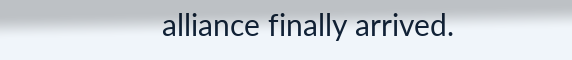alliance finally arrived.